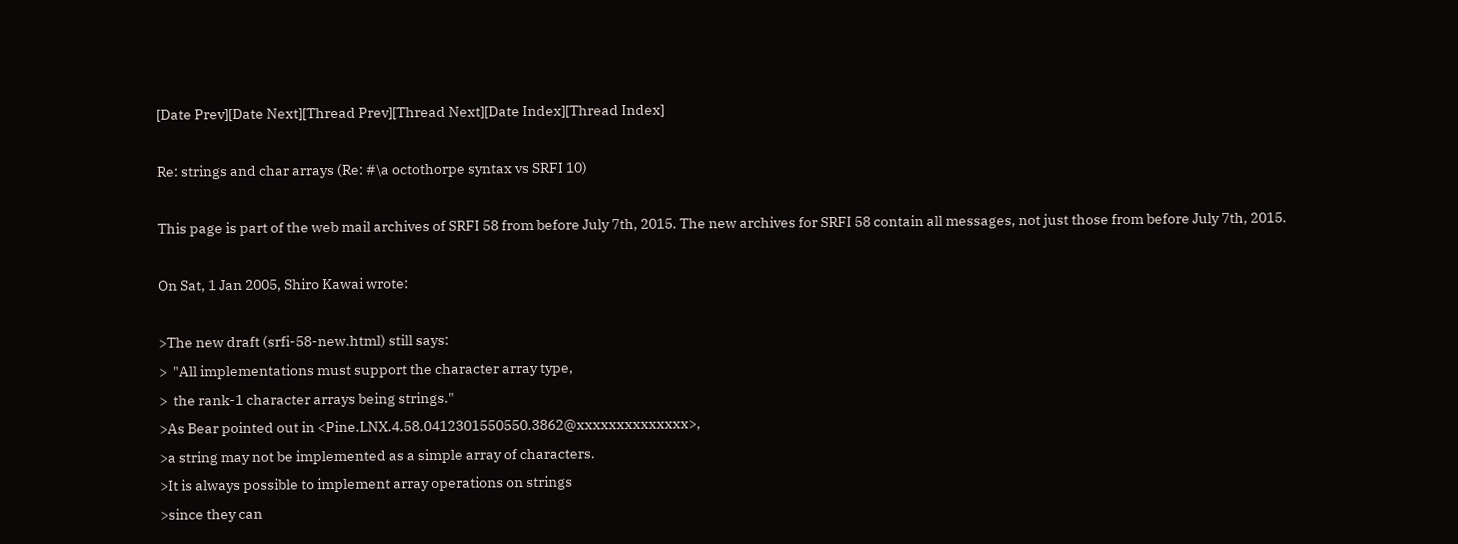[Date Prev][Date Next][Thread Prev][Thread Next][Date Index][Thread Index]

Re: strings and char arrays (Re: #\a octothorpe syntax vs SRFI 10)

This page is part of the web mail archives of SRFI 58 from before July 7th, 2015. The new archives for SRFI 58 contain all messages, not just those from before July 7th, 2015.

On Sat, 1 Jan 2005, Shiro Kawai wrote:

>The new draft (srfi-58-new.html) still says:
>  "All implementations must support the character array type,
>  the rank-1 character arrays being strings."
>As Bear pointed out in <Pine.LNX.4.58.0412301550550.3862@xxxxxxxxxxxxxx>,
>a string may not be implemented as a simple array of characters.
>It is always possible to implement array operations on strings
>since they can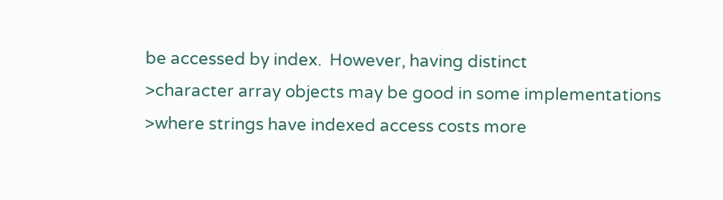be accessed by index.  However, having distinct
>character array objects may be good in some implementations
>where strings have indexed access costs more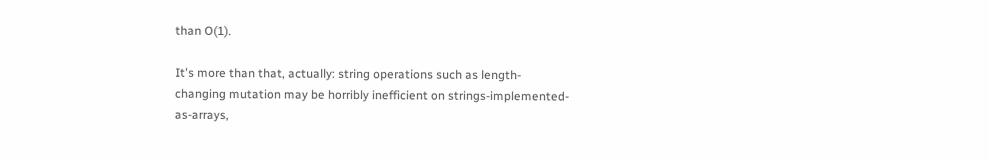than O(1).

It's more than that, actually: string operations such as length-
changing mutation may be horribly inefficient on strings-implemented-
as-arrays,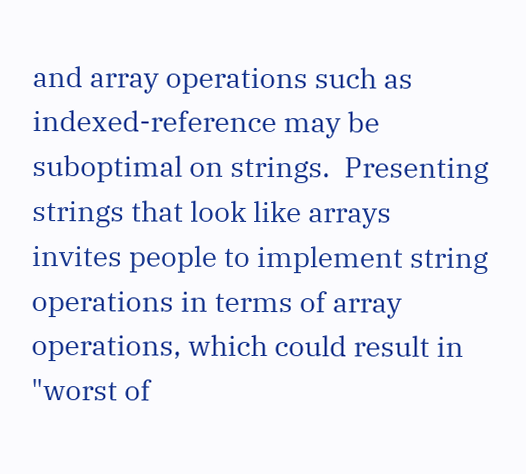and array operations such as indexed-reference may be
suboptimal on strings.  Presenting strings that look like arrays
invites people to implement string operations in terms of array
operations, which could result in "worst of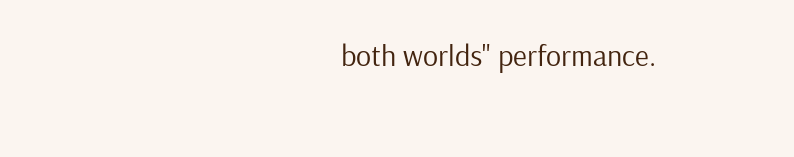both worlds" performance.